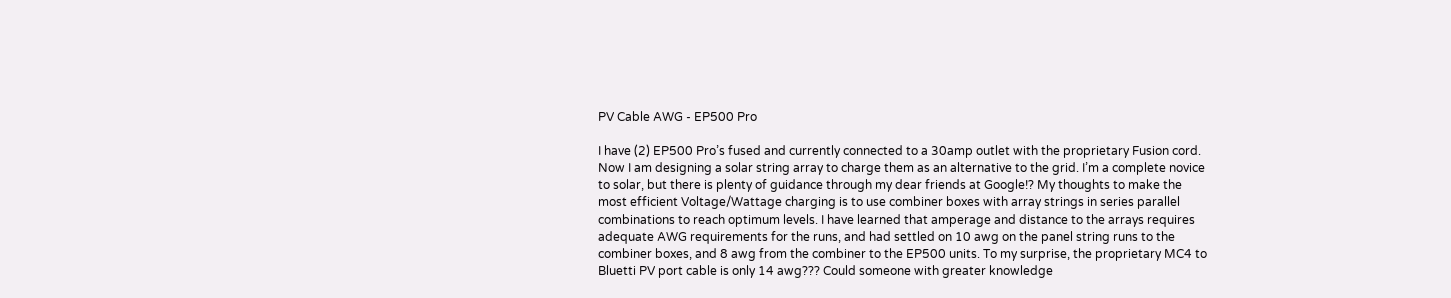PV Cable AWG - EP500 Pro

I have (2) EP500 Pro’s fused and currently connected to a 30amp outlet with the proprietary Fusion cord. Now I am designing a solar string array to charge them as an alternative to the grid. I’m a complete novice to solar, but there is plenty of guidance through my dear friends at Google!? My thoughts to make the most efficient Voltage/Wattage charging is to use combiner boxes with array strings in series parallel combinations to reach optimum levels. I have learned that amperage and distance to the arrays requires adequate AWG requirements for the runs, and had settled on 10 awg on the panel string runs to the combiner boxes, and 8 awg from the combiner to the EP500 units. To my surprise, the proprietary MC4 to Bluetti PV port cable is only 14 awg??? Could someone with greater knowledge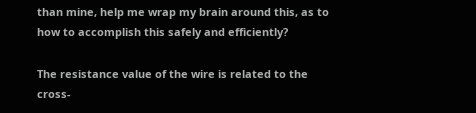than mine, help me wrap my brain around this, as to how to accomplish this safely and efficiently?

The resistance value of the wire is related to the cross-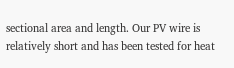sectional area and length. Our PV wire is relatively short and has been tested for heat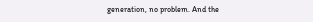generation, no problem. And the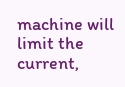machine will limit the current,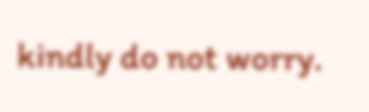kindly do not worry.